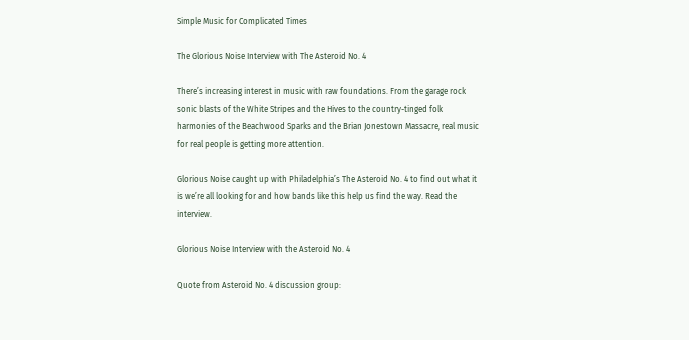Simple Music for Complicated Times

The Glorious Noise Interview with The Asteroid No. 4

There’s increasing interest in music with raw foundations. From the garage rock sonic blasts of the White Stripes and the Hives to the country-tinged folk harmonies of the Beachwood Sparks and the Brian Jonestown Massacre, real music for real people is getting more attention.

Glorious Noise caught up with Philadelphia’s The Asteroid No. 4 to find out what it is we’re all looking for and how bands like this help us find the way. Read the interview.

Glorious Noise Interview with the Asteroid No. 4

Quote from Asteroid No. 4 discussion group: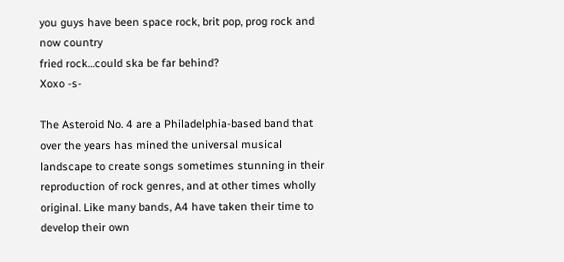you guys have been space rock, brit pop, prog rock and now country
fried rock…could ska be far behind?
Xoxo -s-

The Asteroid No. 4 are a Philadelphia-based band that over the years has mined the universal musical landscape to create songs sometimes stunning in their reproduction of rock genres, and at other times wholly original. Like many bands, A4 have taken their time to develop their own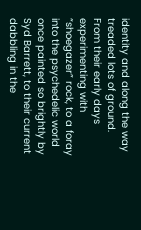identity and along the way treaded lots of ground. From their early days experimenting with “shoegazer” rock, to a foray into the psychedelic world once painted so brightly by Syd Barrett, to their current dabbling in the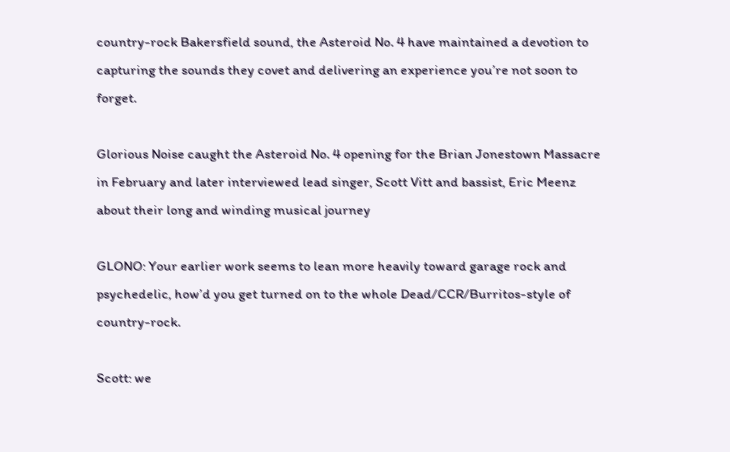country-rock Bakersfield sound, the Asteroid No. 4 have maintained a devotion to capturing the sounds they covet and delivering an experience you’re not soon to forget.

Glorious Noise caught the Asteroid No. 4 opening for the Brian Jonestown Massacre in February and later interviewed lead singer, Scott Vitt and bassist, Eric Meenz about their long and winding musical journey

GLONO: Your earlier work seems to lean more heavily toward garage rock and psychedelic, how’d you get turned on to the whole Dead/CCR/Burritos-style of country-rock.

Scott: we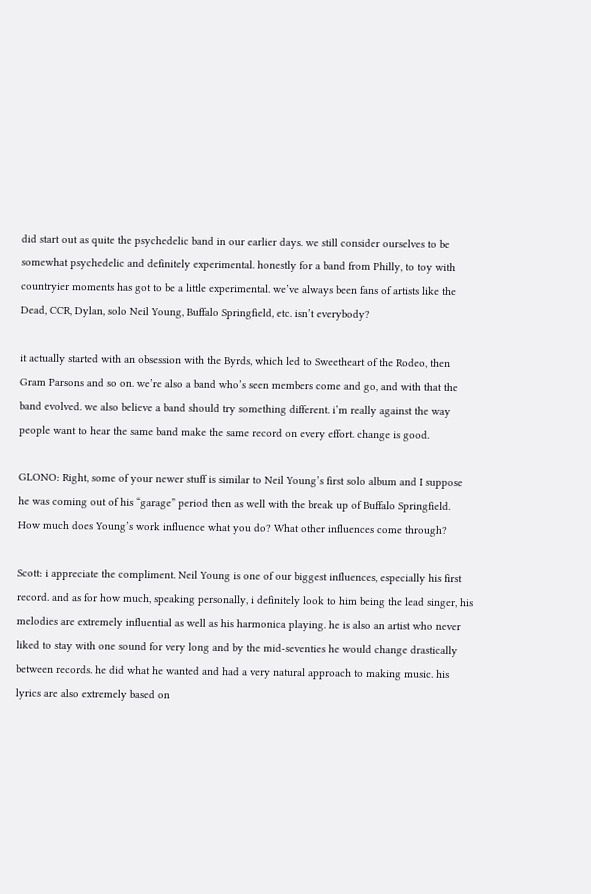did start out as quite the psychedelic band in our earlier days. we still consider ourselves to be somewhat psychedelic and definitely experimental. honestly for a band from Philly, to toy with countryier moments has got to be a little experimental. we’ve always been fans of artists like the Dead, CCR, Dylan, solo Neil Young, Buffalo Springfield, etc. isn’t everybody?

it actually started with an obsession with the Byrds, which led to Sweetheart of the Rodeo, then Gram Parsons and so on. we’re also a band who’s seen members come and go, and with that the band evolved. we also believe a band should try something different. i’m really against the way people want to hear the same band make the same record on every effort. change is good.

GLONO: Right, some of your newer stuff is similar to Neil Young’s first solo album and I suppose he was coming out of his “garage” period then as well with the break up of Buffalo Springfield. How much does Young’s work influence what you do? What other influences come through?

Scott: i appreciate the compliment. Neil Young is one of our biggest influences, especially his first record. and as for how much, speaking personally, i definitely look to him being the lead singer, his melodies are extremely influential as well as his harmonica playing. he is also an artist who never liked to stay with one sound for very long and by the mid-seventies he would change drastically between records. he did what he wanted and had a very natural approach to making music. his lyrics are also extremely based on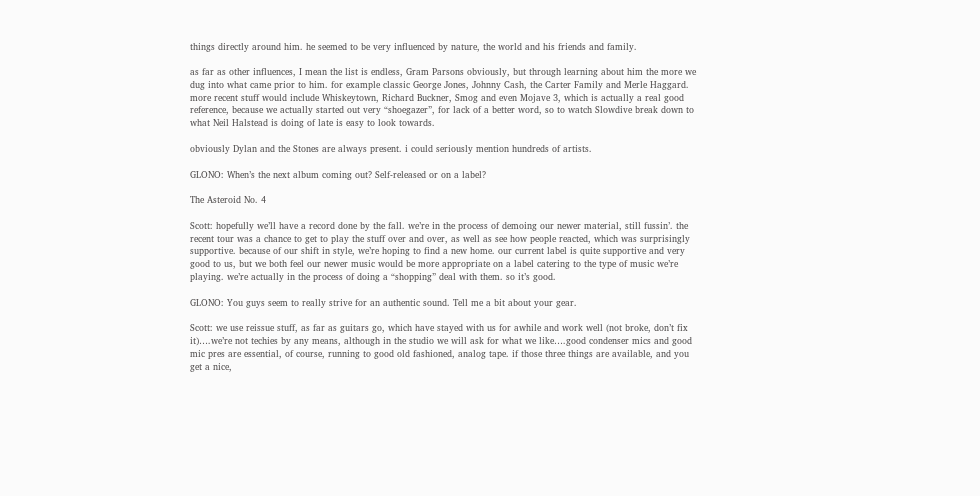things directly around him. he seemed to be very influenced by nature, the world and his friends and family.

as far as other influences, I mean the list is endless, Gram Parsons obviously, but through learning about him the more we dug into what came prior to him. for example classic George Jones, Johnny Cash, the Carter Family and Merle Haggard. more recent stuff would include Whiskeytown, Richard Buckner, Smog and even Mojave 3, which is actually a real good reference, because we actually started out very “shoegazer”, for lack of a better word, so to watch Slowdive break down to what Neil Halstead is doing of late is easy to look towards.

obviously Dylan and the Stones are always present. i could seriously mention hundreds of artists.

GLONO: When’s the next album coming out? Self-released or on a label?

The Asteroid No. 4

Scott: hopefully we’ll have a record done by the fall. we’re in the process of demoing our newer material, still fussin’. the recent tour was a chance to get to play the stuff over and over, as well as see how people reacted, which was surprisingly supportive. because of our shift in style, we’re hoping to find a new home. our current label is quite supportive and very good to us, but we both feel our newer music would be more appropriate on a label catering to the type of music we’re playing. we’re actually in the process of doing a “shopping” deal with them. so it’s good.

GLONO: You guys seem to really strive for an authentic sound. Tell me a bit about your gear.

Scott: we use reissue stuff, as far as guitars go, which have stayed with us for awhile and work well (not broke, don’t fix it)….we’re not techies by any means, although in the studio we will ask for what we like….good condenser mics and good mic pres are essential, of course, running to good old fashioned, analog tape. if those three things are available, and you get a nice,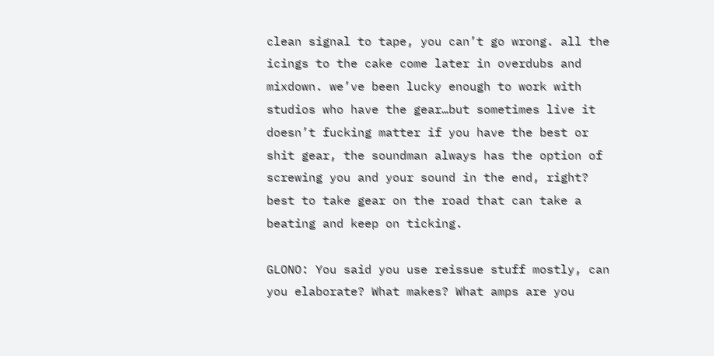clean signal to tape, you can’t go wrong. all the icings to the cake come later in overdubs and mixdown. we’ve been lucky enough to work with studios who have the gear…but sometimes live it doesn’t fucking matter if you have the best or shit gear, the soundman always has the option of screwing you and your sound in the end, right? best to take gear on the road that can take a beating and keep on ticking.

GLONO: You said you use reissue stuff mostly, can you elaborate? What makes? What amps are you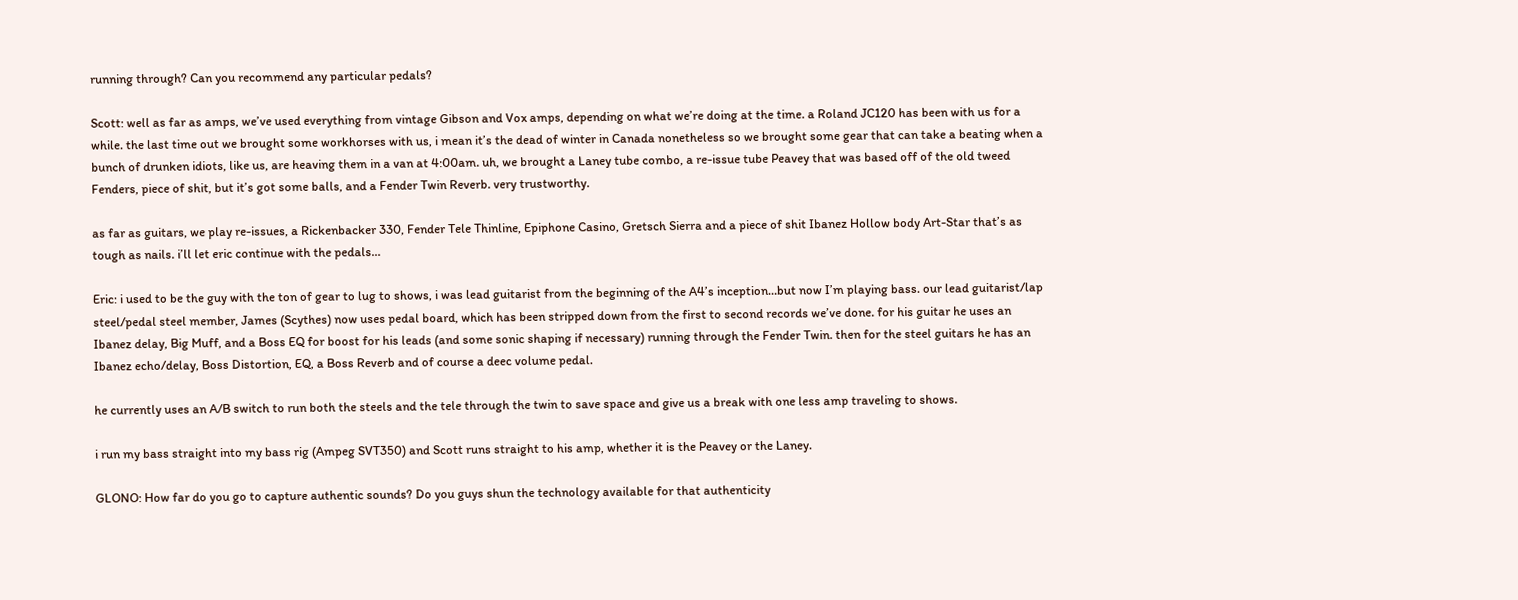running through? Can you recommend any particular pedals?

Scott: well as far as amps, we’ve used everything from vintage Gibson and Vox amps, depending on what we’re doing at the time. a Roland JC120 has been with us for a while. the last time out we brought some workhorses with us, i mean it’s the dead of winter in Canada nonetheless so we brought some gear that can take a beating when a bunch of drunken idiots, like us, are heaving them in a van at 4:00am. uh, we brought a Laney tube combo, a re-issue tube Peavey that was based off of the old tweed Fenders, piece of shit, but it’s got some balls, and a Fender Twin Reverb. very trustworthy.

as far as guitars, we play re-issues, a Rickenbacker 330, Fender Tele Thinline, Epiphone Casino, Gretsch Sierra and a piece of shit Ibanez Hollow body Art-Star that’s as tough as nails. i’ll let eric continue with the pedals…

Eric: i used to be the guy with the ton of gear to lug to shows, i was lead guitarist from the beginning of the A4’s inception…but now I’m playing bass. our lead guitarist/lap steel/pedal steel member, James (Scythes) now uses pedal board, which has been stripped down from the first to second records we’ve done. for his guitar he uses an Ibanez delay, Big Muff, and a Boss EQ for boost for his leads (and some sonic shaping if necessary) running through the Fender Twin. then for the steel guitars he has an Ibanez echo/delay, Boss Distortion, EQ, a Boss Reverb and of course a deec volume pedal.

he currently uses an A/B switch to run both the steels and the tele through the twin to save space and give us a break with one less amp traveling to shows.

i run my bass straight into my bass rig (Ampeg SVT350) and Scott runs straight to his amp, whether it is the Peavey or the Laney.

GLONO: How far do you go to capture authentic sounds? Do you guys shun the technology available for that authenticity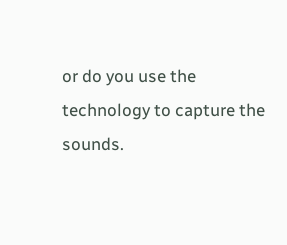or do you use the technology to capture the sounds.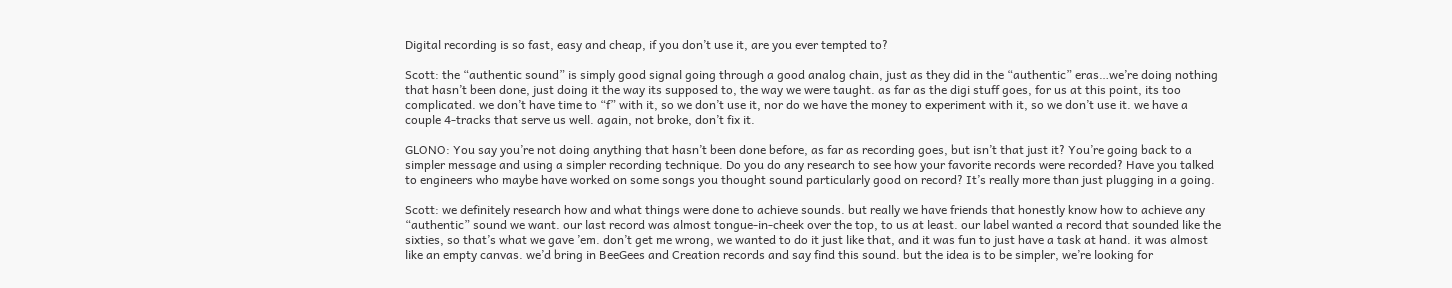Digital recording is so fast, easy and cheap, if you don’t use it, are you ever tempted to?

Scott: the “authentic sound” is simply good signal going through a good analog chain, just as they did in the “authentic” eras…we’re doing nothing that hasn’t been done, just doing it the way its supposed to, the way we were taught. as far as the digi stuff goes, for us at this point, its too complicated. we don’t have time to “f” with it, so we don’t use it, nor do we have the money to experiment with it, so we don’t use it. we have a couple 4-tracks that serve us well. again, not broke, don’t fix it.

GLONO: You say you’re not doing anything that hasn’t been done before, as far as recording goes, but isn’t that just it? You’re going back to a simpler message and using a simpler recording technique. Do you do any research to see how your favorite records were recorded? Have you talked to engineers who maybe have worked on some songs you thought sound particularly good on record? It’s really more than just plugging in a going.

Scott: we definitely research how and what things were done to achieve sounds. but really we have friends that honestly know how to achieve any “authentic” sound we want. our last record was almost tongue-in-cheek over the top, to us at least. our label wanted a record that sounded like the sixties, so that’s what we gave ’em. don’t get me wrong, we wanted to do it just like that, and it was fun to just have a task at hand. it was almost like an empty canvas. we’d bring in BeeGees and Creation records and say find this sound. but the idea is to be simpler, we’re looking for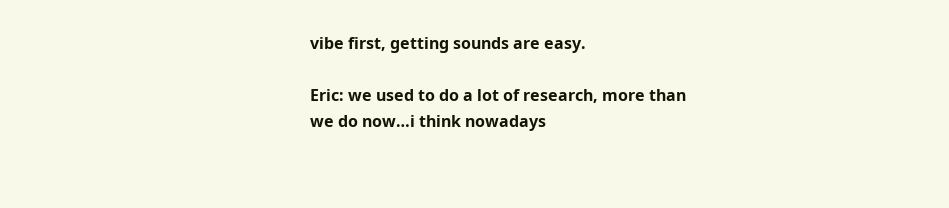vibe first, getting sounds are easy.

Eric: we used to do a lot of research, more than we do now…i think nowadays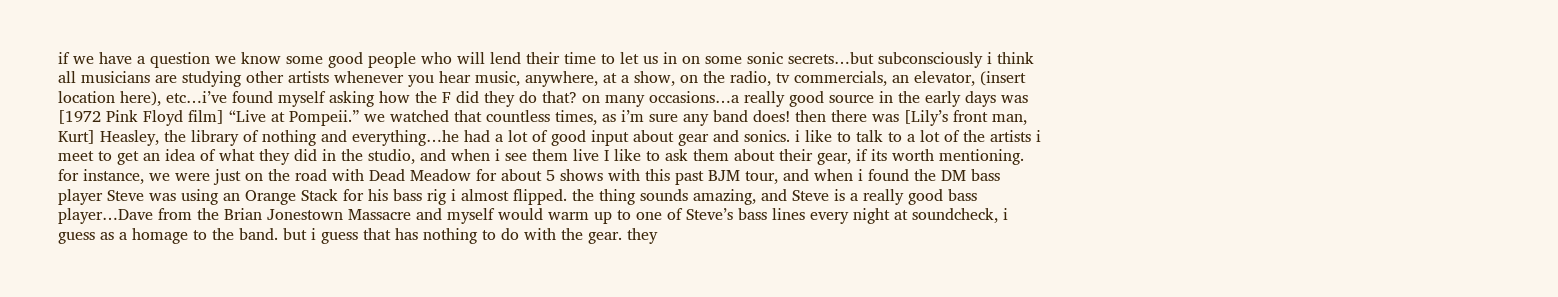if we have a question we know some good people who will lend their time to let us in on some sonic secrets…but subconsciously i think all musicians are studying other artists whenever you hear music, anywhere, at a show, on the radio, tv commercials, an elevator, (insert location here), etc…i’ve found myself asking how the F did they do that? on many occasions…a really good source in the early days was [1972 Pink Floyd film] “Live at Pompeii.” we watched that countless times, as i’m sure any band does! then there was [Lily’s front man, Kurt] Heasley, the library of nothing and everything…he had a lot of good input about gear and sonics. i like to talk to a lot of the artists i meet to get an idea of what they did in the studio, and when i see them live I like to ask them about their gear, if its worth mentioning. for instance, we were just on the road with Dead Meadow for about 5 shows with this past BJM tour, and when i found the DM bass player Steve was using an Orange Stack for his bass rig i almost flipped. the thing sounds amazing, and Steve is a really good bass player…Dave from the Brian Jonestown Massacre and myself would warm up to one of Steve’s bass lines every night at soundcheck, i guess as a homage to the band. but i guess that has nothing to do with the gear. they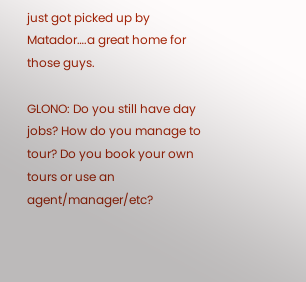just got picked up by Matador….a great home for those guys.

GLONO: Do you still have day jobs? How do you manage to tour? Do you book your own tours or use an agent/manager/etc?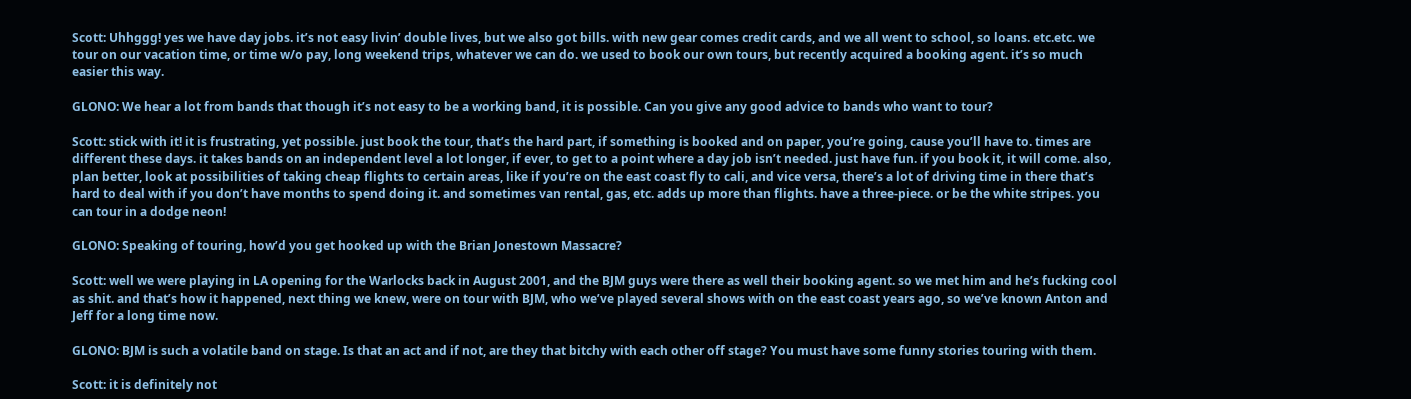Scott: Uhhggg! yes we have day jobs. it’s not easy livin’ double lives, but we also got bills. with new gear comes credit cards, and we all went to school, so loans. etc.etc. we tour on our vacation time, or time w/o pay, long weekend trips, whatever we can do. we used to book our own tours, but recently acquired a booking agent. it’s so much easier this way.

GLONO: We hear a lot from bands that though it’s not easy to be a working band, it is possible. Can you give any good advice to bands who want to tour?

Scott: stick with it! it is frustrating, yet possible. just book the tour, that’s the hard part, if something is booked and on paper, you’re going, cause you’ll have to. times are different these days. it takes bands on an independent level a lot longer, if ever, to get to a point where a day job isn’t needed. just have fun. if you book it, it will come. also, plan better, look at possibilities of taking cheap flights to certain areas, like if you’re on the east coast fly to cali, and vice versa, there’s a lot of driving time in there that’s hard to deal with if you don’t have months to spend doing it. and sometimes van rental, gas, etc. adds up more than flights. have a three-piece. or be the white stripes. you can tour in a dodge neon!

GLONO: Speaking of touring, how’d you get hooked up with the Brian Jonestown Massacre?

Scott: well we were playing in LA opening for the Warlocks back in August 2001, and the BJM guys were there as well their booking agent. so we met him and he’s fucking cool as shit. and that’s how it happened, next thing we knew, were on tour with BJM, who we’ve played several shows with on the east coast years ago, so we’ve known Anton and Jeff for a long time now.

GLONO: BJM is such a volatile band on stage. Is that an act and if not, are they that bitchy with each other off stage? You must have some funny stories touring with them.

Scott: it is definitely not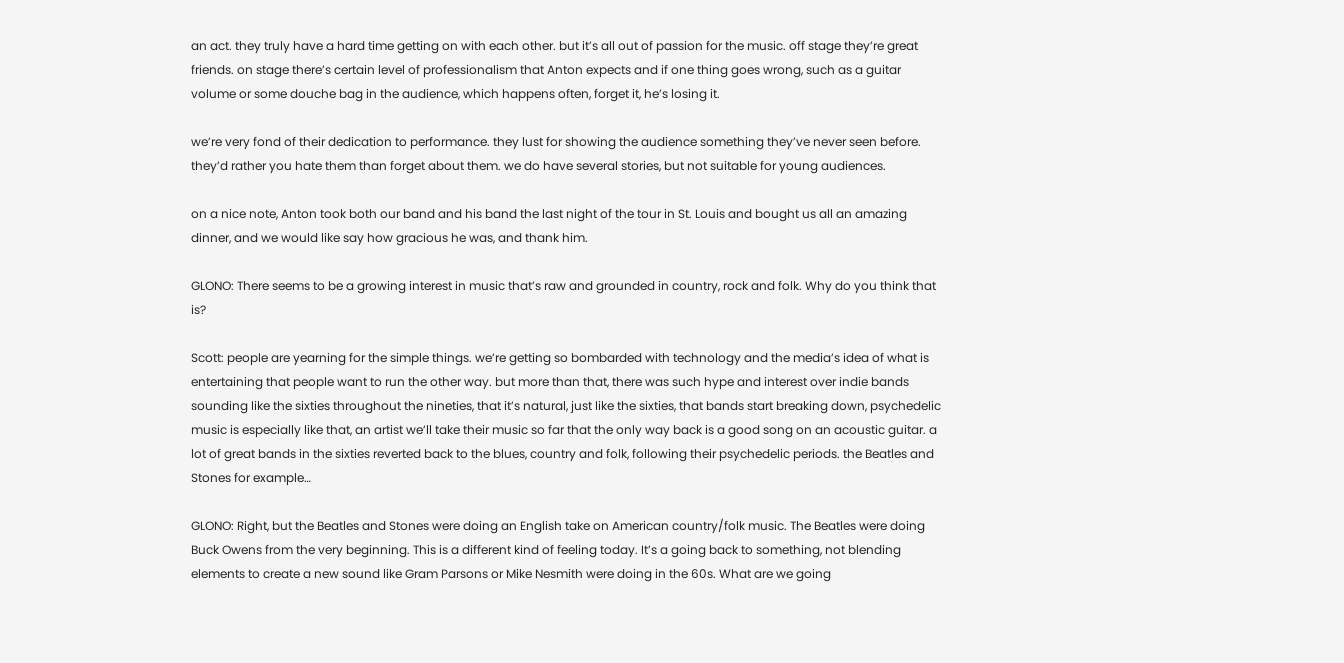an act. they truly have a hard time getting on with each other. but it’s all out of passion for the music. off stage they’re great friends. on stage there’s certain level of professionalism that Anton expects and if one thing goes wrong, such as a guitar volume or some douche bag in the audience, which happens often, forget it, he’s losing it.

we’re very fond of their dedication to performance. they lust for showing the audience something they’ve never seen before. they’d rather you hate them than forget about them. we do have several stories, but not suitable for young audiences.

on a nice note, Anton took both our band and his band the last night of the tour in St. Louis and bought us all an amazing dinner, and we would like say how gracious he was, and thank him.

GLONO: There seems to be a growing interest in music that’s raw and grounded in country, rock and folk. Why do you think that is?

Scott: people are yearning for the simple things. we’re getting so bombarded with technology and the media’s idea of what is entertaining that people want to run the other way. but more than that, there was such hype and interest over indie bands sounding like the sixties throughout the nineties, that it’s natural, just like the sixties, that bands start breaking down, psychedelic music is especially like that, an artist we’ll take their music so far that the only way back is a good song on an acoustic guitar. a lot of great bands in the sixties reverted back to the blues, country and folk, following their psychedelic periods. the Beatles and Stones for example…

GLONO: Right, but the Beatles and Stones were doing an English take on American country/folk music. The Beatles were doing Buck Owens from the very beginning. This is a different kind of feeling today. It’s a going back to something, not blending elements to create a new sound like Gram Parsons or Mike Nesmith were doing in the 60s. What are we going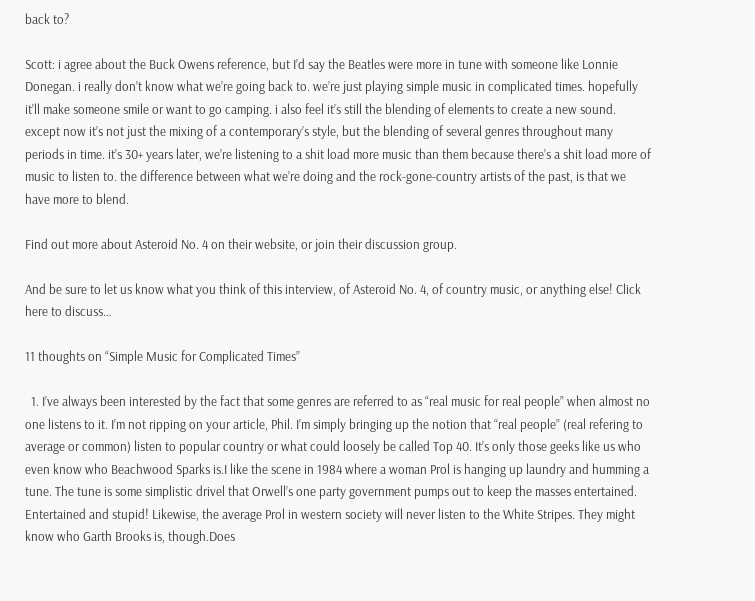back to?

Scott: i agree about the Buck Owens reference, but I’d say the Beatles were more in tune with someone like Lonnie Donegan. i really don’t know what we’re going back to. we’re just playing simple music in complicated times. hopefully it’ll make someone smile or want to go camping. i also feel it’s still the blending of elements to create a new sound. except now it’s not just the mixing of a contemporary’s style, but the blending of several genres throughout many periods in time. it’s 30+ years later, we’re listening to a shit load more music than them because there’s a shit load more of music to listen to. the difference between what we’re doing and the rock-gone-country artists of the past, is that we have more to blend.

Find out more about Asteroid No. 4 on their website, or join their discussion group.

And be sure to let us know what you think of this interview, of Asteroid No. 4, of country music, or anything else! Click here to discuss…

11 thoughts on “Simple Music for Complicated Times”

  1. I’ve always been interested by the fact that some genres are referred to as “real music for real people” when almost no one listens to it. I’m not ripping on your article, Phil. I’m simply bringing up the notion that “real people” (real refering to average or common) listen to popular country or what could loosely be called Top 40. It’s only those geeks like us who even know who Beachwood Sparks is.I like the scene in 1984 where a woman Prol is hanging up laundry and humming a tune. The tune is some simplistic drivel that Orwell’s one party government pumps out to keep the masses entertained. Entertained and stupid! Likewise, the average Prol in western society will never listen to the White Stripes. They might know who Garth Brooks is, though.Does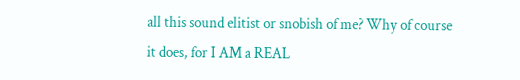all this sound elitist or snobish of me? Why of course it does, for I AM a REAL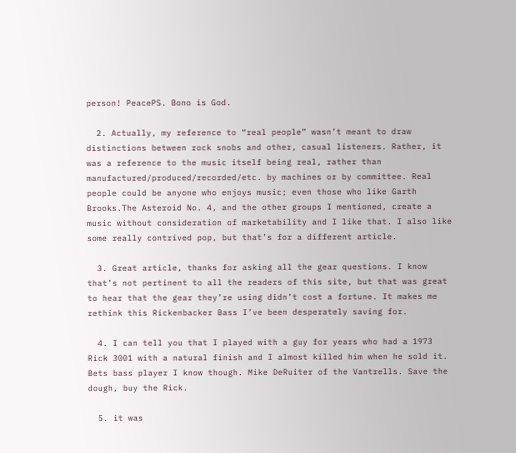person! PeacePS. Bono is God.

  2. Actually, my reference to “real people” wasn’t meant to draw distinctions between rock snobs and other, casual listeners. Rather, it was a reference to the music itself being real, rather than manufactured/produced/recorded/etc. by machines or by committee. Real people could be anyone who enjoys music; even those who like Garth Brooks.The Asteroid No. 4, and the other groups I mentioned, create a music without consideration of marketability and I like that. I also like some really contrived pop, but that’s for a different article.

  3. Great article, thanks for asking all the gear questions. I know that’s not pertinent to all the readers of this site, but that was great to hear that the gear they’re using didn’t cost a fortune. It makes me rethink this Rickenbacker Bass I’ve been desperately saving for.

  4. I can tell you that I played with a guy for years who had a 1973 Rick 3001 with a natural finish and I almost killed him when he sold it. Bets bass player I know though. Mike DeRuiter of the Vantrells. Save the dough, buy the Rick.

  5. it was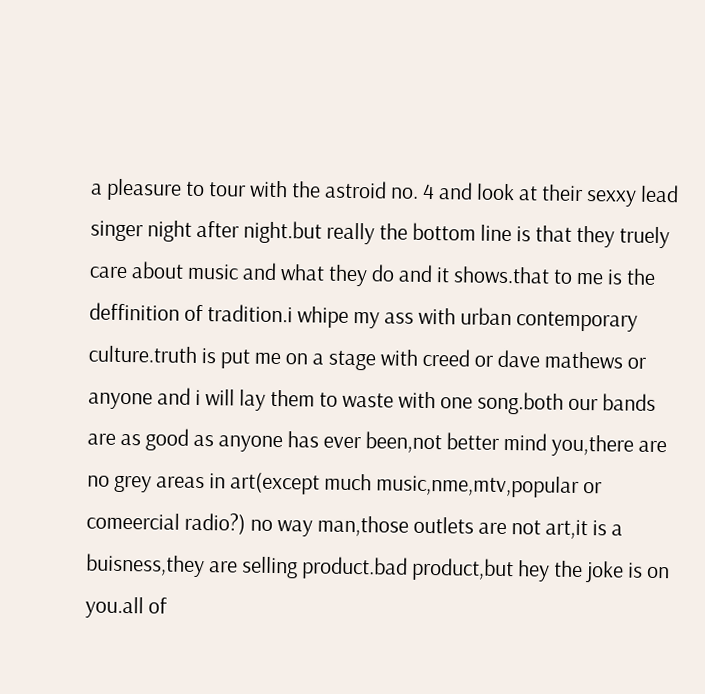a pleasure to tour with the astroid no. 4 and look at their sexxy lead singer night after night.but really the bottom line is that they truely care about music and what they do and it shows.that to me is the deffinition of tradition.i whipe my ass with urban contemporary culture.truth is put me on a stage with creed or dave mathews or anyone and i will lay them to waste with one song.both our bands are as good as anyone has ever been,not better mind you,there are no grey areas in art(except much music,nme,mtv,popular or comeercial radio?) no way man,those outlets are not art,it is a buisness,they are selling product.bad product,but hey the joke is on you.all of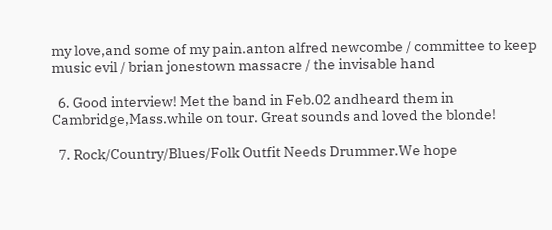my love,and some of my pain.anton alfred newcombe / committee to keep music evil / brian jonestown massacre / the invisable hand

  6. Good interview! Met the band in Feb.02 andheard them in Cambridge,Mass.while on tour. Great sounds and loved the blonde!

  7. Rock/Country/Blues/Folk Outfit Needs Drummer.We hope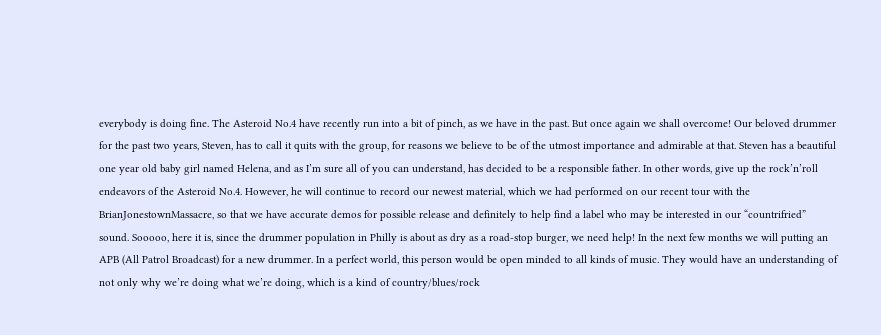everybody is doing fine. The Asteroid No.4 have recently run into a bit of pinch, as we have in the past. But once again we shall overcome! Our beloved drummer for the past two years, Steven, has to call it quits with the group, for reasons we believe to be of the utmost importance and admirable at that. Steven has a beautiful one year old baby girl named Helena, and as I’m sure all of you can understand, has decided to be a responsible father. In other words, give up the rock’n’roll endeavors of the Asteroid No.4. However, he will continue to record our newest material, which we had performed on our recent tour with the BrianJonestownMassacre, so that we have accurate demos for possible release and definitely to help find a label who may be interested in our “countrifried” sound. Sooooo, here it is, since the drummer population in Philly is about as dry as a road-stop burger, we need help! In the next few months we will putting an APB (All Patrol Broadcast) for a new drummer. In a perfect world, this person would be open minded to all kinds of music. They would have an understanding of not only why we’re doing what we’re doing, which is a kind of country/blues/rock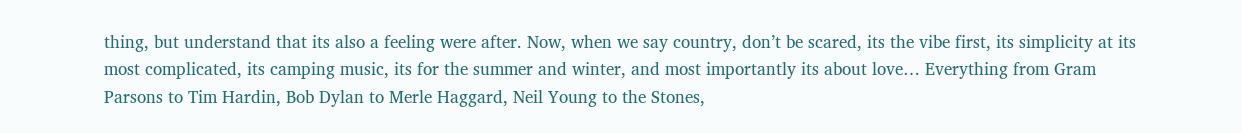thing, but understand that its also a feeling were after. Now, when we say country, don’t be scared, its the vibe first, its simplicity at its most complicated, its camping music, its for the summer and winter, and most importantly its about love… Everything from Gram Parsons to Tim Hardin, Bob Dylan to Merle Haggard, Neil Young to the Stones,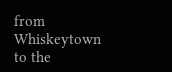from Whiskeytown to the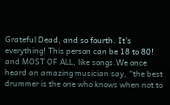Grateful Dead, and so fourth. It’s everything! This person can be 18 to 80! and MOST OF ALL, like songs.We once heard an amazing musician say, “the best drummer is the one who knows when not to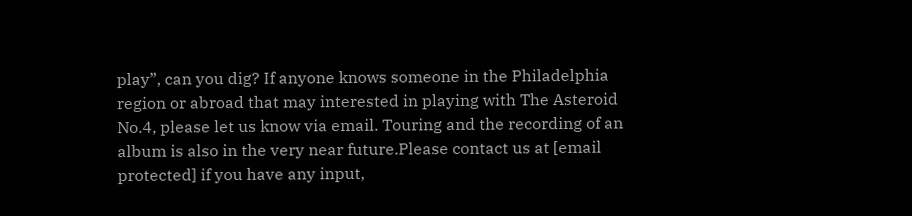play”, can you dig? If anyone knows someone in the Philadelphia region or abroad that may interested in playing with The Asteroid No.4, please let us know via email. Touring and the recording of an album is also in the very near future.Please contact us at [email protected] if you have any input,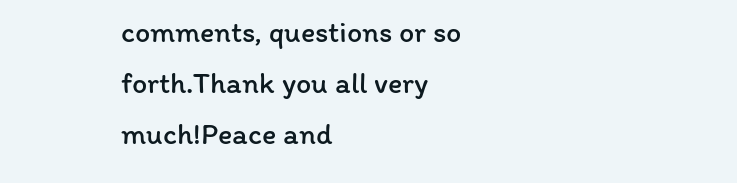comments, questions or so forth.Thank you all very much!Peace and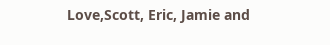Love,Scott, Eric, Jamie and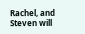Rachel, and Steven will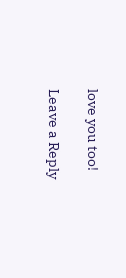love you too!

Leave a Reply